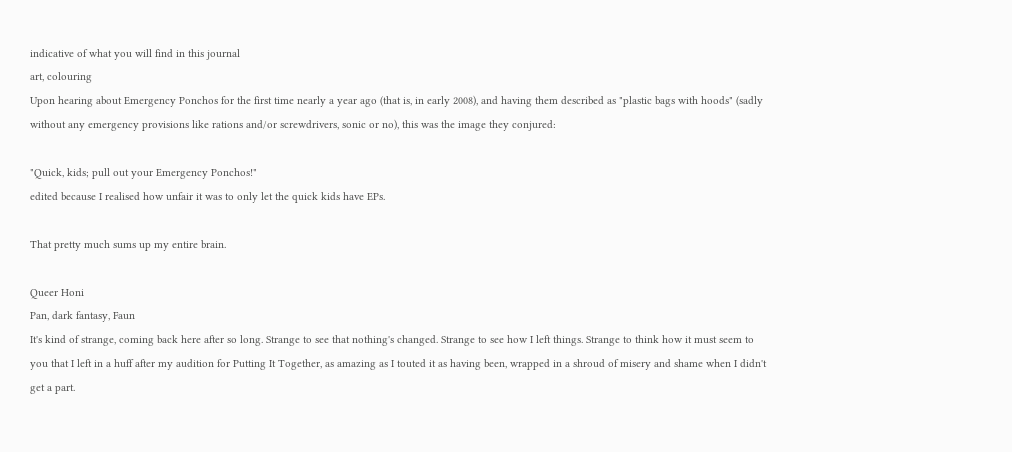indicative of what you will find in this journal
art, colouring
Upon hearing about Emergency Ponchos for the first time nearly a year ago (that is, in early 2008), and having them described as "plastic bags with hoods" (sadly without any emergency provisions like rations and/or screwdrivers, sonic or no), this was the image they conjured:

"Quick, kids; pull out your Emergency Ponchos!"
edited because I realised how unfair it was to only let the quick kids have EPs.

That pretty much sums up my entire brain.

Queer Honi
Pan, dark fantasy, Faun
It's kind of strange, coming back here after so long. Strange to see that nothing's changed. Strange to see how I left things. Strange to think how it must seem to you that I left in a huff after my audition for Putting It Together, as amazing as I touted it as having been, wrapped in a shroud of misery and shame when I didn't get a part.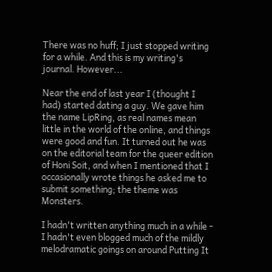There was no huff; I just stopped writing for a while. And this is my writing's journal. However...

Near the end of last year I (thought I had) started dating a guy. We gave him the name LipRing, as real names mean little in the world of the online, and things were good and fun. It turned out he was on the editorial team for the queer edition of Honi Soit, and when I mentioned that I occasionally wrote things he asked me to submit something; the theme was Monsters.

I hadn't written anything much in a while - I hadn't even blogged much of the mildly melodramatic goings on around Putting It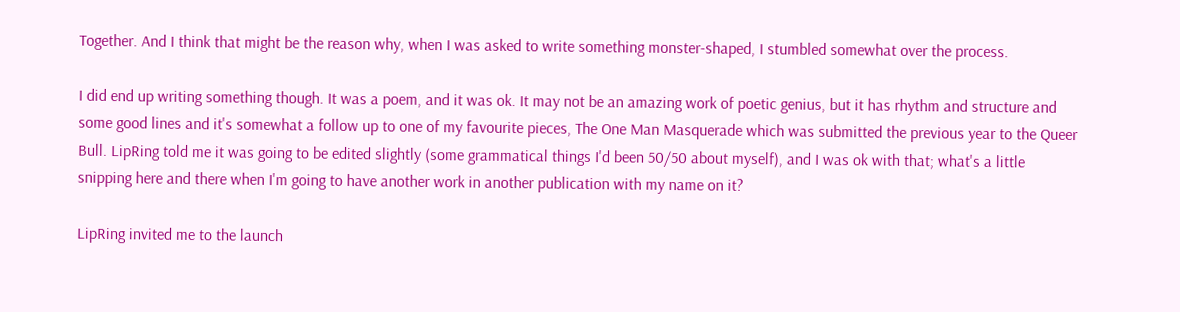Together. And I think that might be the reason why, when I was asked to write something monster-shaped, I stumbled somewhat over the process.

I did end up writing something though. It was a poem, and it was ok. It may not be an amazing work of poetic genius, but it has rhythm and structure and some good lines and it's somewhat a follow up to one of my favourite pieces, The One Man Masquerade which was submitted the previous year to the Queer Bull. LipRing told me it was going to be edited slightly (some grammatical things I'd been 50/50 about myself), and I was ok with that; what's a little snipping here and there when I'm going to have another work in another publication with my name on it?

LipRing invited me to the launch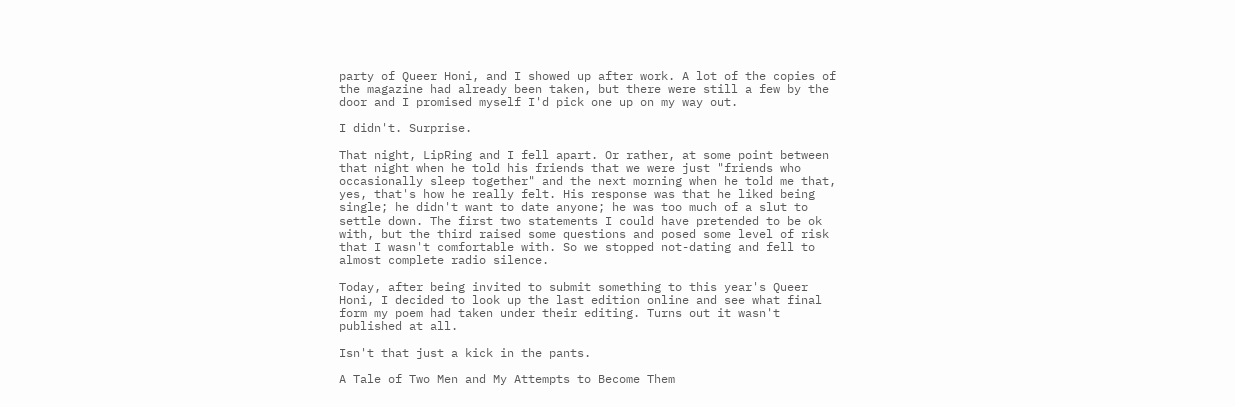party of Queer Honi, and I showed up after work. A lot of the copies of the magazine had already been taken, but there were still a few by the door and I promised myself I'd pick one up on my way out.

I didn't. Surprise.

That night, LipRing and I fell apart. Or rather, at some point between that night when he told his friends that we were just "friends who occasionally sleep together" and the next morning when he told me that, yes, that's how he really felt. His response was that he liked being single; he didn't want to date anyone; he was too much of a slut to settle down. The first two statements I could have pretended to be ok with, but the third raised some questions and posed some level of risk that I wasn't comfortable with. So we stopped not-dating and fell to almost complete radio silence.

Today, after being invited to submit something to this year's Queer Honi, I decided to look up the last edition online and see what final form my poem had taken under their editing. Turns out it wasn't published at all.

Isn't that just a kick in the pants.

A Tale of Two Men and My Attempts to Become Them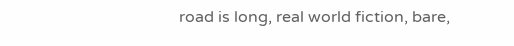road is long, real world fiction, bare,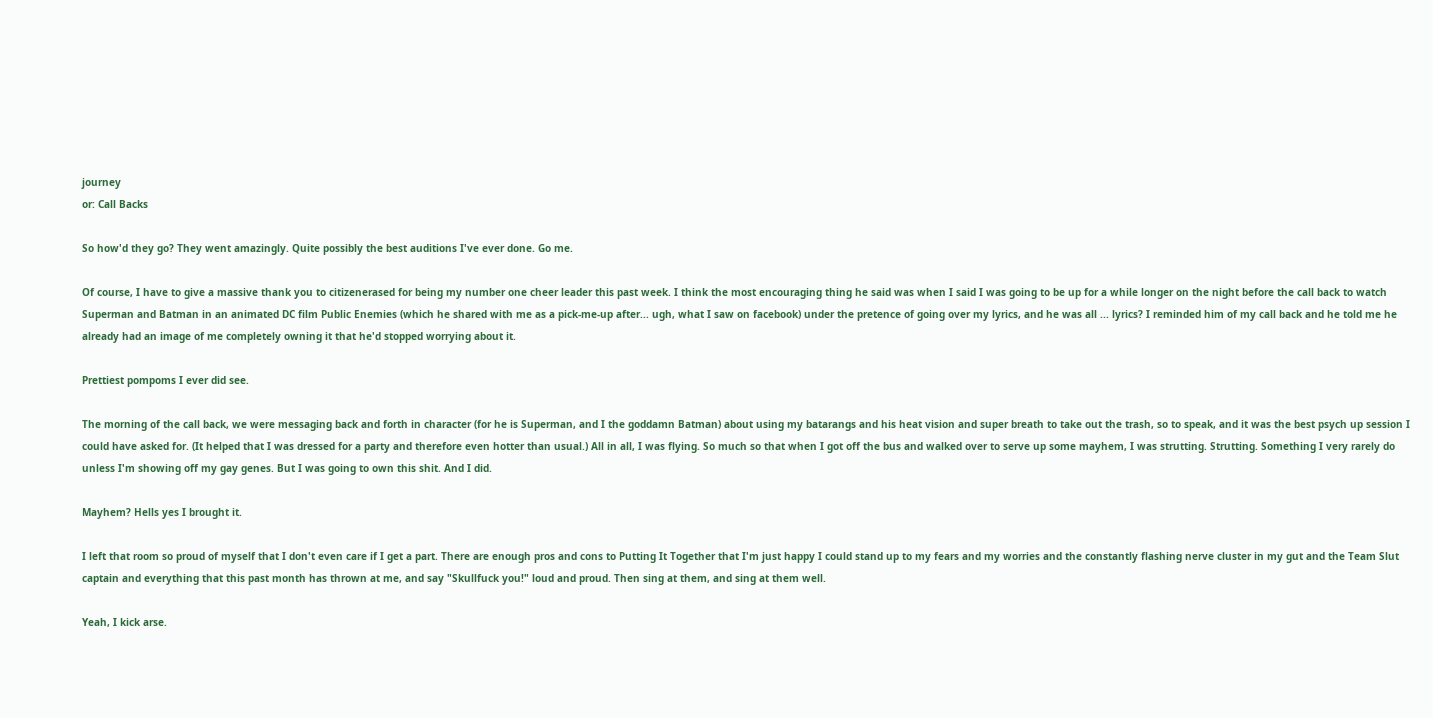journey
or: Call Backs

So how'd they go? They went amazingly. Quite possibly the best auditions I've ever done. Go me.

Of course, I have to give a massive thank you to citizenerased for being my number one cheer leader this past week. I think the most encouraging thing he said was when I said I was going to be up for a while longer on the night before the call back to watch Superman and Batman in an animated DC film Public Enemies (which he shared with me as a pick-me-up after... ugh, what I saw on facebook) under the pretence of going over my lyrics, and he was all ... lyrics? I reminded him of my call back and he told me he already had an image of me completely owning it that he'd stopped worrying about it.

Prettiest pompoms I ever did see.

The morning of the call back, we were messaging back and forth in character (for he is Superman, and I the goddamn Batman) about using my batarangs and his heat vision and super breath to take out the trash, so to speak, and it was the best psych up session I could have asked for. (It helped that I was dressed for a party and therefore even hotter than usual.) All in all, I was flying. So much so that when I got off the bus and walked over to serve up some mayhem, I was strutting. Strutting. Something I very rarely do unless I'm showing off my gay genes. But I was going to own this shit. And I did.

Mayhem? Hells yes I brought it.

I left that room so proud of myself that I don't even care if I get a part. There are enough pros and cons to Putting It Together that I'm just happy I could stand up to my fears and my worries and the constantly flashing nerve cluster in my gut and the Team Slut captain and everything that this past month has thrown at me, and say "Skullfuck you!" loud and proud. Then sing at them, and sing at them well.

Yeah, I kick arse.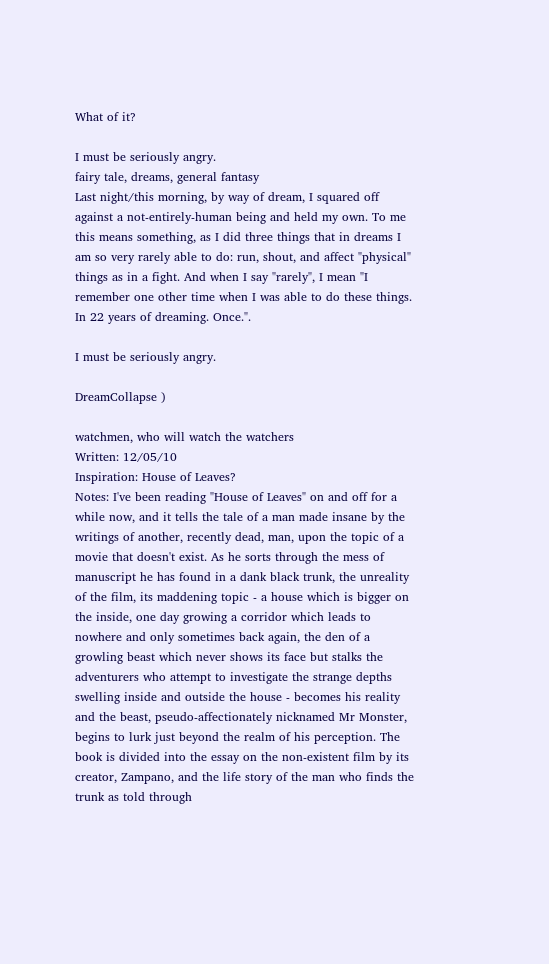What of it?

I must be seriously angry.
fairy tale, dreams, general fantasy
Last night/this morning, by way of dream, I squared off against a not-entirely-human being and held my own. To me this means something, as I did three things that in dreams I am so very rarely able to do: run, shout, and affect "physical" things as in a fight. And when I say "rarely", I mean "I remember one other time when I was able to do these things. In 22 years of dreaming. Once.".

I must be seriously angry.

DreamCollapse )

watchmen, who will watch the watchers
Written: 12/05/10
Inspiration: House of Leaves?
Notes: I've been reading "House of Leaves" on and off for a while now, and it tells the tale of a man made insane by the writings of another, recently dead, man, upon the topic of a movie that doesn't exist. As he sorts through the mess of manuscript he has found in a dank black trunk, the unreality of the film, its maddening topic - a house which is bigger on the inside, one day growing a corridor which leads to nowhere and only sometimes back again, the den of a growling beast which never shows its face but stalks the adventurers who attempt to investigate the strange depths swelling inside and outside the house - becomes his reality and the beast, pseudo-affectionately nicknamed Mr Monster, begins to lurk just beyond the realm of his perception. The book is divided into the essay on the non-existent film by its creator, Zampano, and the life story of the man who finds the trunk as told through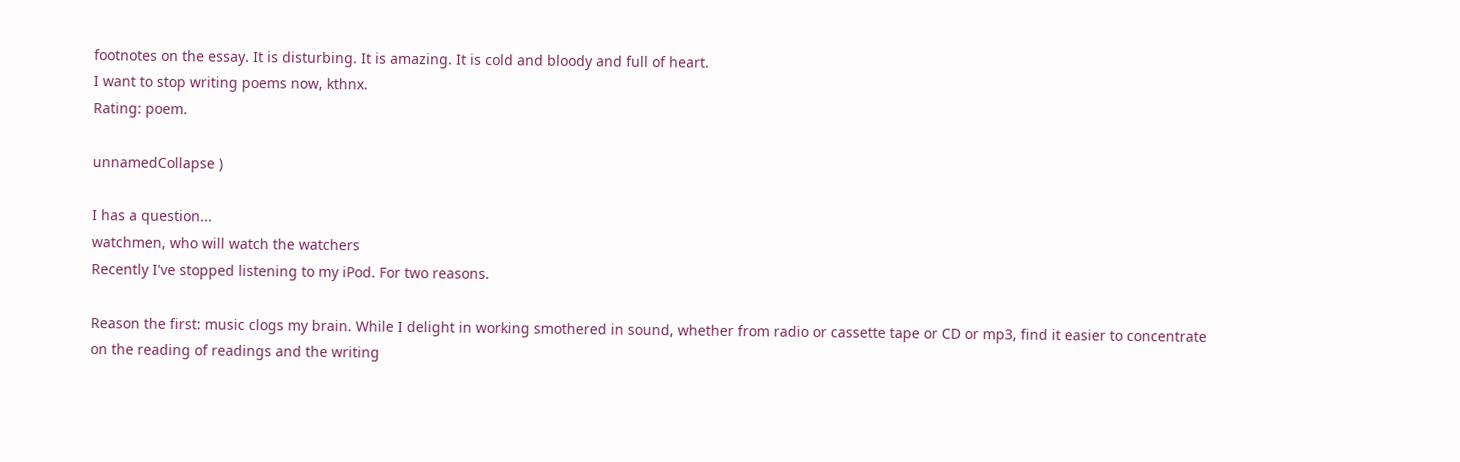footnotes on the essay. It is disturbing. It is amazing. It is cold and bloody and full of heart.
I want to stop writing poems now, kthnx.
Rating: poem.

unnamedCollapse )

I has a question...
watchmen, who will watch the watchers
Recently I've stopped listening to my iPod. For two reasons.

Reason the first: music clogs my brain. While I delight in working smothered in sound, whether from radio or cassette tape or CD or mp3, find it easier to concentrate on the reading of readings and the writing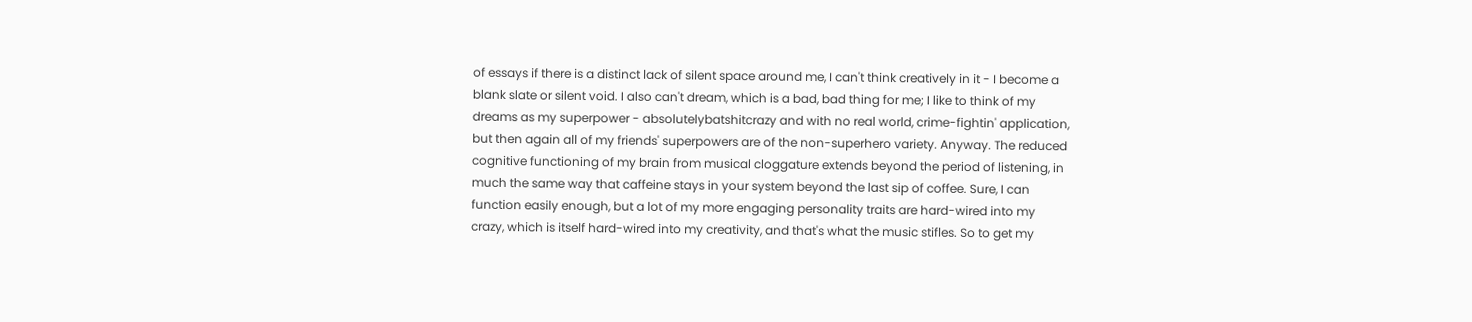of essays if there is a distinct lack of silent space around me, I can't think creatively in it - I become a blank slate or silent void. I also can't dream, which is a bad, bad thing for me; I like to think of my dreams as my superpower - absolutelybatshitcrazy and with no real world, crime-fightin' application, but then again all of my friends' superpowers are of the non-superhero variety. Anyway. The reduced cognitive functioning of my brain from musical cloggature extends beyond the period of listening, in much the same way that caffeine stays in your system beyond the last sip of coffee. Sure, I can function easily enough, but a lot of my more engaging personality traits are hard-wired into my crazy, which is itself hard-wired into my creativity, and that's what the music stifles. So to get my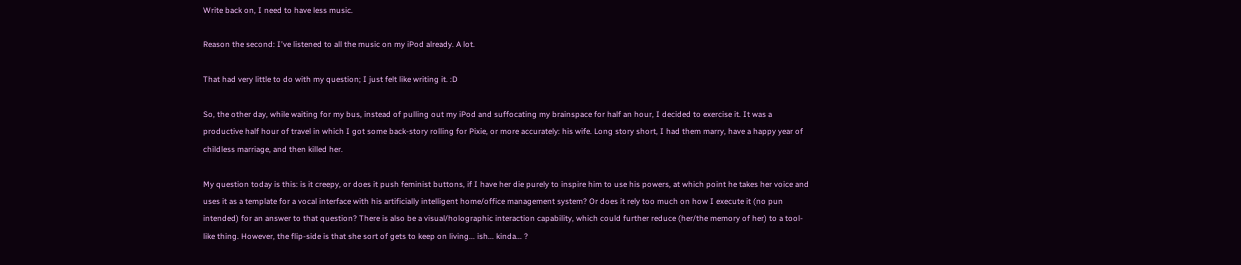Write back on, I need to have less music.

Reason the second: I've listened to all the music on my iPod already. A lot.

That had very little to do with my question; I just felt like writing it. :D

So, the other day, while waiting for my bus, instead of pulling out my iPod and suffocating my brainspace for half an hour, I decided to exercise it. It was a productive half hour of travel in which I got some back-story rolling for Pixie, or more accurately: his wife. Long story short, I had them marry, have a happy year of childless marriage, and then killed her.

My question today is this: is it creepy, or does it push feminist buttons, if I have her die purely to inspire him to use his powers, at which point he takes her voice and uses it as a template for a vocal interface with his artificially intelligent home/office management system? Or does it rely too much on how I execute it (no pun intended) for an answer to that question? There is also be a visual/holographic interaction capability, which could further reduce (her/the memory of her) to a tool-like thing. However, the flip-side is that she sort of gets to keep on living... ish... kinda... ?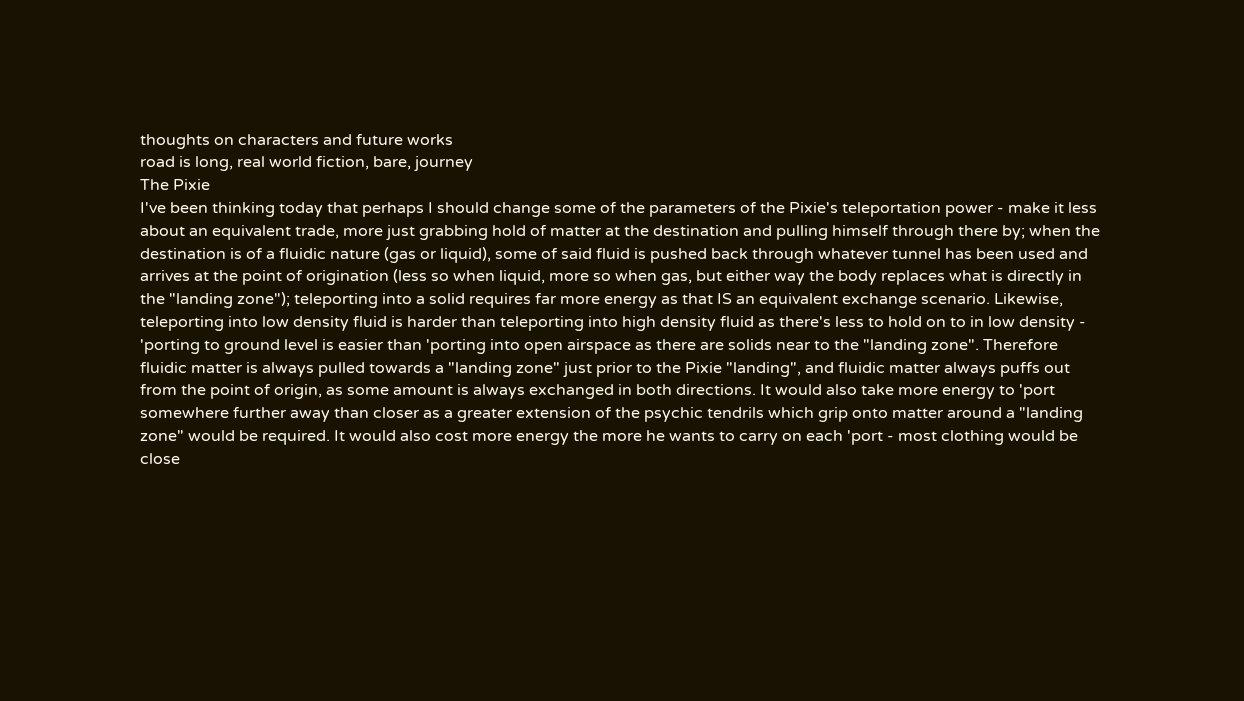thoughts on characters and future works
road is long, real world fiction, bare, journey
The Pixie
I've been thinking today that perhaps I should change some of the parameters of the Pixie's teleportation power - make it less about an equivalent trade, more just grabbing hold of matter at the destination and pulling himself through there by; when the destination is of a fluidic nature (gas or liquid), some of said fluid is pushed back through whatever tunnel has been used and arrives at the point of origination (less so when liquid, more so when gas, but either way the body replaces what is directly in the "landing zone"); teleporting into a solid requires far more energy as that IS an equivalent exchange scenario. Likewise, teleporting into low density fluid is harder than teleporting into high density fluid as there's less to hold on to in low density - 'porting to ground level is easier than 'porting into open airspace as there are solids near to the "landing zone". Therefore fluidic matter is always pulled towards a "landing zone" just prior to the Pixie "landing", and fluidic matter always puffs out from the point of origin, as some amount is always exchanged in both directions. It would also take more energy to 'port somewhere further away than closer as a greater extension of the psychic tendrils which grip onto matter around a "landing zone" would be required. It would also cost more energy the more he wants to carry on each 'port - most clothing would be close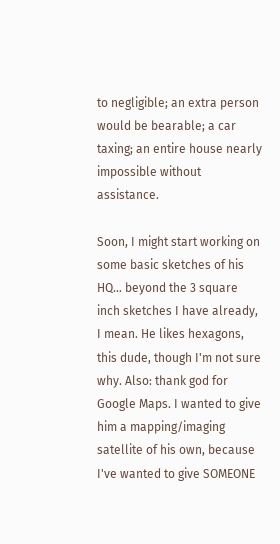to negligible; an extra person would be bearable; a car taxing; an entire house nearly impossible without assistance.

Soon, I might start working on some basic sketches of his HQ... beyond the 3 square inch sketches I have already, I mean. He likes hexagons, this dude, though I'm not sure why. Also: thank god for Google Maps. I wanted to give him a mapping/imaging satellite of his own, because I've wanted to give SOMEONE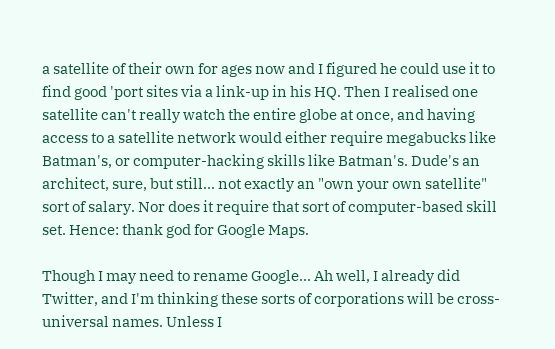a satellite of their own for ages now and I figured he could use it to find good 'port sites via a link-up in his HQ. Then I realised one satellite can't really watch the entire globe at once, and having access to a satellite network would either require megabucks like Batman's, or computer-hacking skills like Batman's. Dude's an architect, sure, but still... not exactly an "own your own satellite" sort of salary. Nor does it require that sort of computer-based skill set. Hence: thank god for Google Maps.

Though I may need to rename Google... Ah well, I already did Twitter, and I'm thinking these sorts of corporations will be cross-universal names. Unless I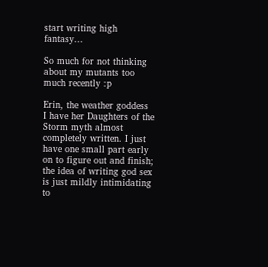start writing high fantasy...

So much for not thinking about my mutants too much recently :p

Erin, the weather goddess
I have her Daughters of the Storm myth almost completely written. I just have one small part early on to figure out and finish; the idea of writing god sex is just mildly intimidating to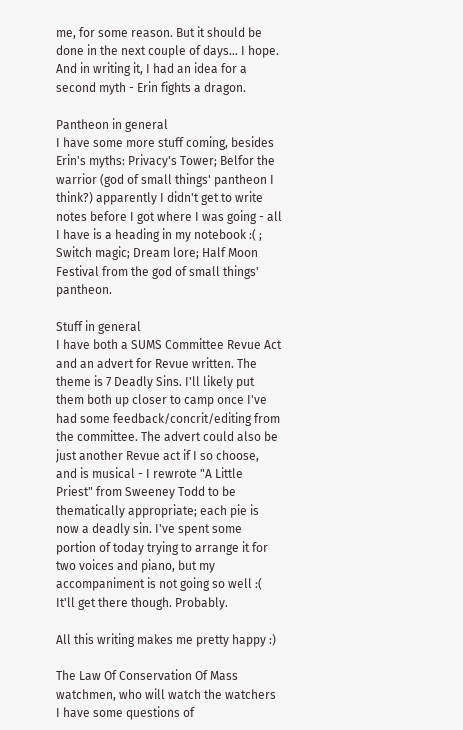me, for some reason. But it should be done in the next couple of days... I hope. And in writing it, I had an idea for a second myth - Erin fights a dragon.

Pantheon in general
I have some more stuff coming, besides Erin's myths: Privacy's Tower; Belfor the warrior (god of small things' pantheon I think?) apparently I didn't get to write notes before I got where I was going - all I have is a heading in my notebook :( ; Switch magic; Dream lore; Half Moon Festival from the god of small things' pantheon.

Stuff in general
I have both a SUMS Committee Revue Act and an advert for Revue written. The theme is 7 Deadly Sins. I'll likely put them both up closer to camp once I've had some feedback/concrit/editing from the committee. The advert could also be just another Revue act if I so choose, and is musical - I rewrote "A Little Priest" from Sweeney Todd to be thematically appropriate; each pie is now a deadly sin. I've spent some portion of today trying to arrange it for two voices and piano, but my accompaniment is not going so well :( It'll get there though. Probably.

All this writing makes me pretty happy :)

The Law Of Conservation Of Mass
watchmen, who will watch the watchers
I have some questions of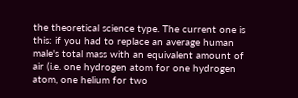the theoretical science type. The current one is this: if you had to replace an average human male's total mass with an equivalent amount of air (i.e. one hydrogen atom for one hydrogen atom, one helium for two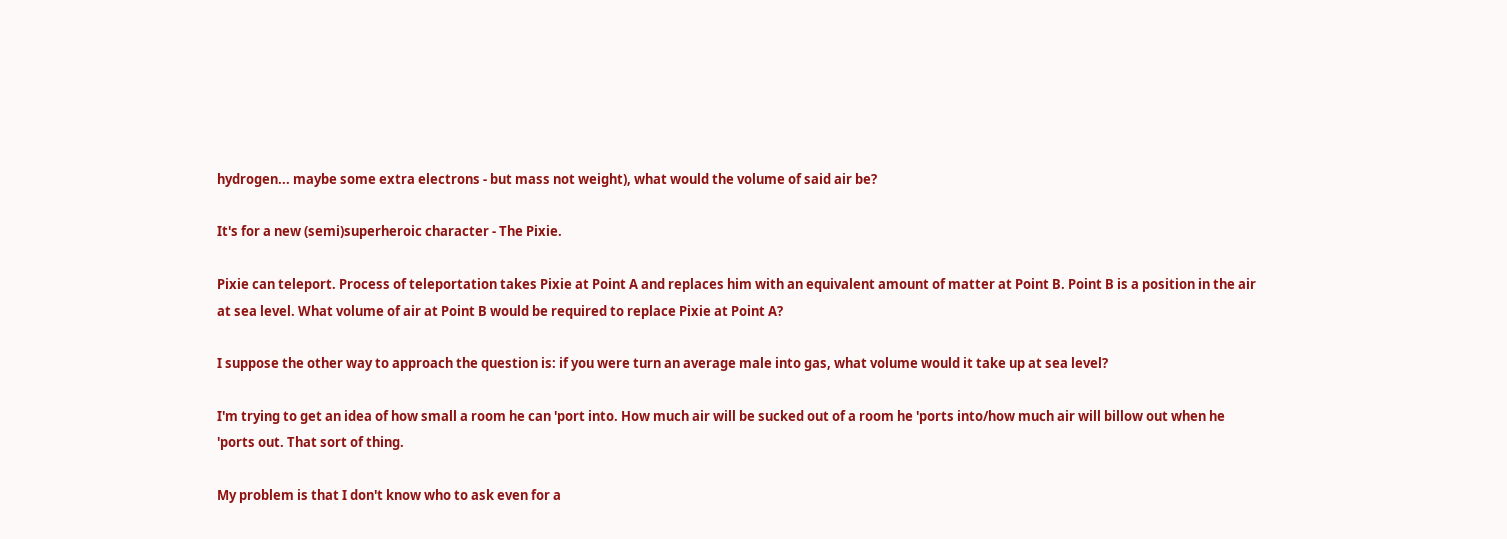hydrogen... maybe some extra electrons - but mass not weight), what would the volume of said air be?

It's for a new (semi)superheroic character - The Pixie.

Pixie can teleport. Process of teleportation takes Pixie at Point A and replaces him with an equivalent amount of matter at Point B. Point B is a position in the air at sea level. What volume of air at Point B would be required to replace Pixie at Point A?

I suppose the other way to approach the question is: if you were turn an average male into gas, what volume would it take up at sea level?

I'm trying to get an idea of how small a room he can 'port into. How much air will be sucked out of a room he 'ports into/how much air will billow out when he 'ports out. That sort of thing.

My problem is that I don't know who to ask even for a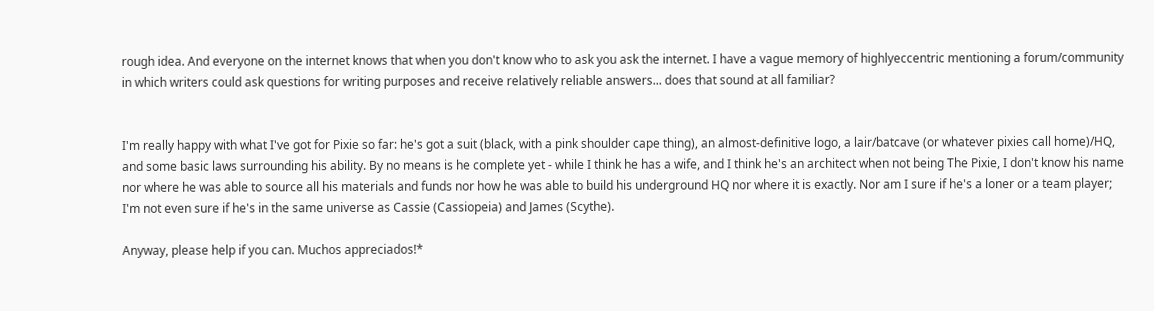rough idea. And everyone on the internet knows that when you don't know who to ask you ask the internet. I have a vague memory of highlyeccentric mentioning a forum/community in which writers could ask questions for writing purposes and receive relatively reliable answers... does that sound at all familiar?


I'm really happy with what I've got for Pixie so far: he's got a suit (black, with a pink shoulder cape thing), an almost-definitive logo, a lair/batcave (or whatever pixies call home)/HQ, and some basic laws surrounding his ability. By no means is he complete yet - while I think he has a wife, and I think he's an architect when not being The Pixie, I don't know his name nor where he was able to source all his materials and funds nor how he was able to build his underground HQ nor where it is exactly. Nor am I sure if he's a loner or a team player; I'm not even sure if he's in the same universe as Cassie (Cassiopeia) and James (Scythe).

Anyway, please help if you can. Muchos appreciados!*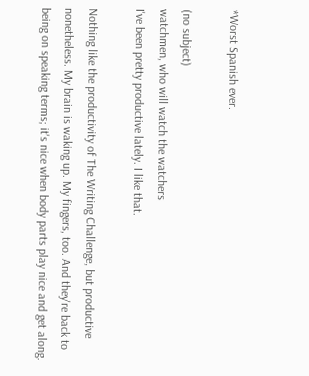*Worst Spanish ever.

(no subject)
watchmen, who will watch the watchers
I've been pretty productive lately. I like that.

Nothing like the productivity of The Writing Challenge, but productive nonetheless. My brain is waking up. My fingers, too. And they're back to being on speaking terms; it's nice when body parts play nice and get along.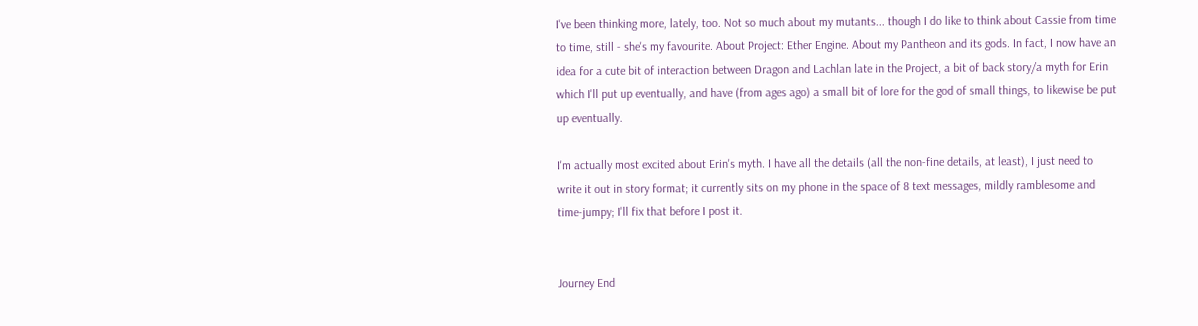I've been thinking more, lately, too. Not so much about my mutants... though I do like to think about Cassie from time to time, still - she's my favourite. About Project: Ether Engine. About my Pantheon and its gods. In fact, I now have an idea for a cute bit of interaction between Dragon and Lachlan late in the Project, a bit of back story/a myth for Erin which I'll put up eventually, and have (from ages ago) a small bit of lore for the god of small things, to likewise be put up eventually.

I'm actually most excited about Erin's myth. I have all the details (all the non-fine details, at least), I just need to write it out in story format; it currently sits on my phone in the space of 8 text messages, mildly ramblesome and time-jumpy; I'll fix that before I post it.


Journey End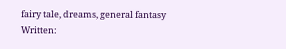fairy tale, dreams, general fantasy
Written: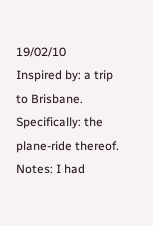19/02/10
Inspired by: a trip to Brisbane. Specifically: the plane-ride thereof.
Notes: I had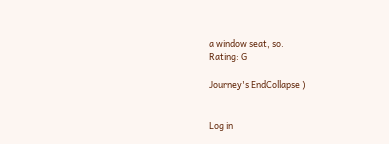a window seat, so.
Rating: G

Journey's EndCollapse )


Log in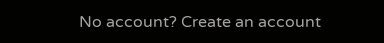No account? Create an account